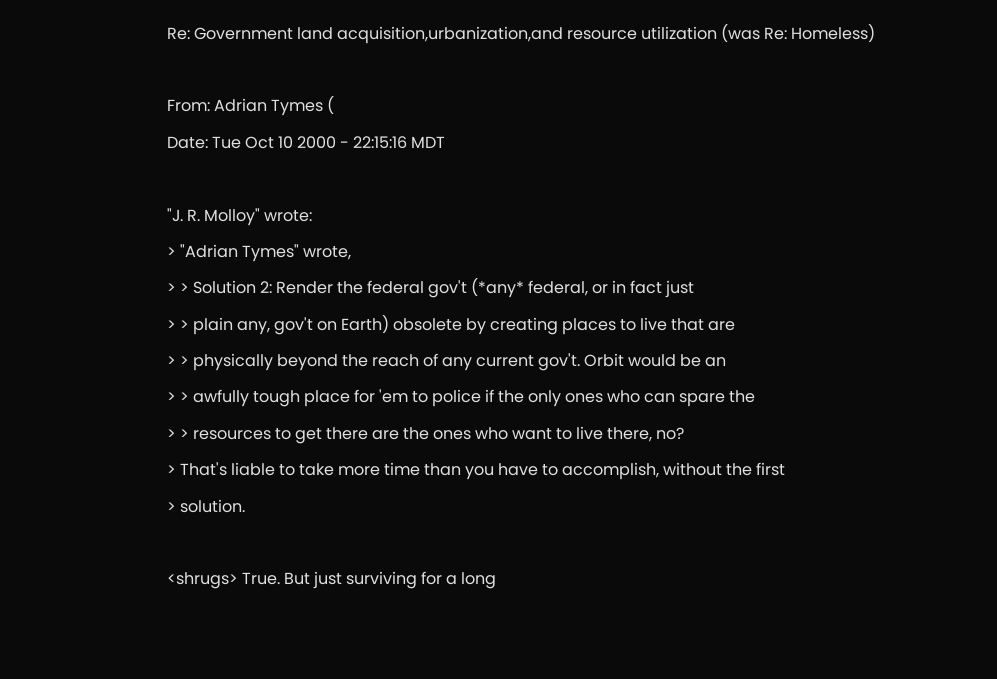Re: Government land acquisition,urbanization,and resource utilization (was Re: Homeless)

From: Adrian Tymes (
Date: Tue Oct 10 2000 - 22:15:16 MDT

"J. R. Molloy" wrote:
> "Adrian Tymes" wrote,
> > Solution 2: Render the federal gov't (*any* federal, or in fact just
> > plain any, gov't on Earth) obsolete by creating places to live that are
> > physically beyond the reach of any current gov't. Orbit would be an
> > awfully tough place for 'em to police if the only ones who can spare the
> > resources to get there are the ones who want to live there, no?
> That's liable to take more time than you have to accomplish, without the first
> solution.

<shrugs> True. But just surviving for a long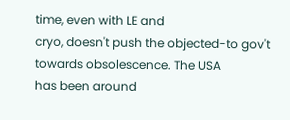time, even with LE and
cryo, doesn't push the objected-to gov't towards obsolescence. The USA
has been around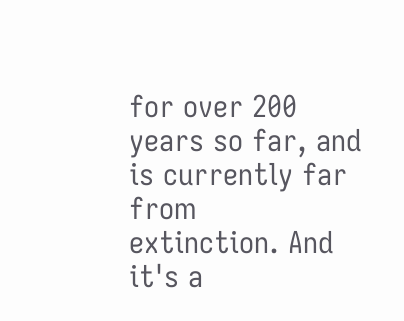for over 200 years so far, and is currently far from
extinction. And it's a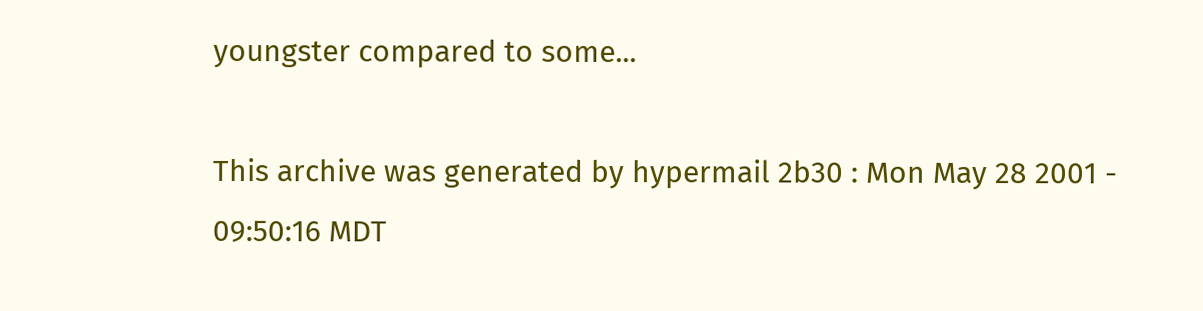youngster compared to some...

This archive was generated by hypermail 2b30 : Mon May 28 2001 - 09:50:16 MDT